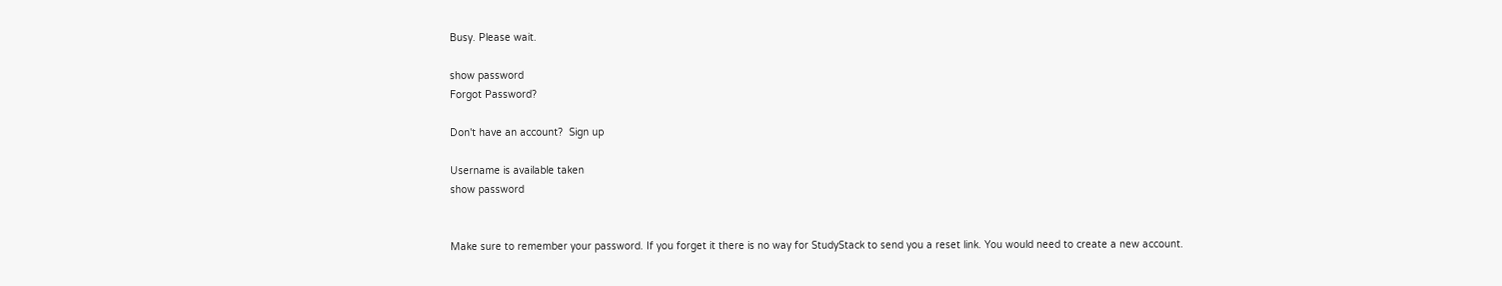Busy. Please wait.

show password
Forgot Password?

Don't have an account?  Sign up

Username is available taken
show password


Make sure to remember your password. If you forget it there is no way for StudyStack to send you a reset link. You would need to create a new account.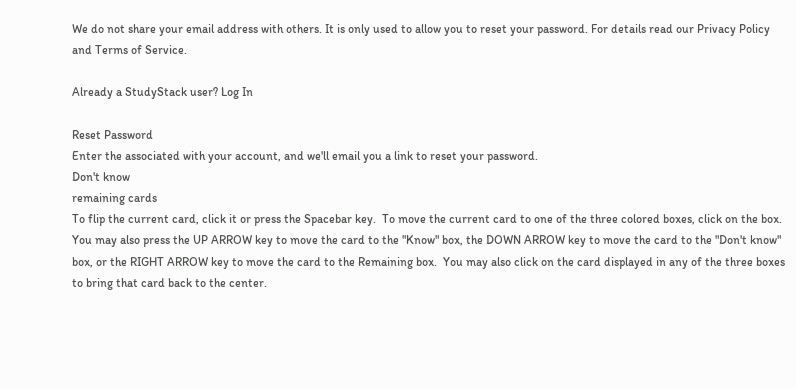We do not share your email address with others. It is only used to allow you to reset your password. For details read our Privacy Policy and Terms of Service.

Already a StudyStack user? Log In

Reset Password
Enter the associated with your account, and we'll email you a link to reset your password.
Don't know
remaining cards
To flip the current card, click it or press the Spacebar key.  To move the current card to one of the three colored boxes, click on the box.  You may also press the UP ARROW key to move the card to the "Know" box, the DOWN ARROW key to move the card to the "Don't know" box, or the RIGHT ARROW key to move the card to the Remaining box.  You may also click on the card displayed in any of the three boxes to bring that card back to the center.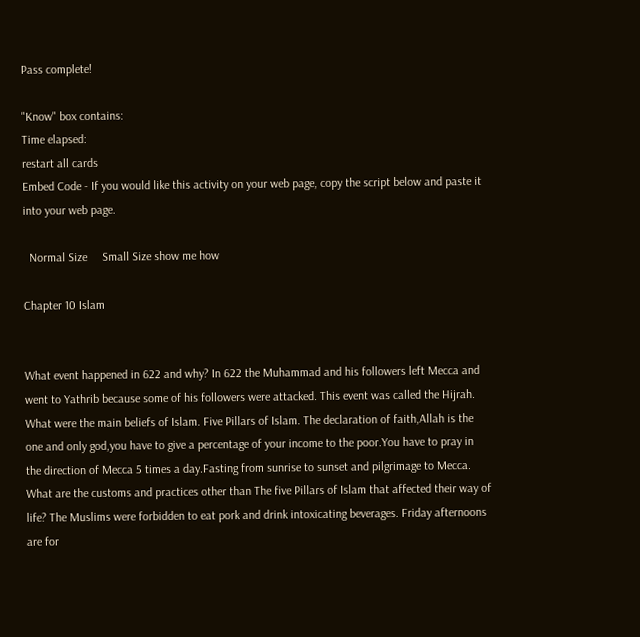Pass complete!

"Know" box contains:
Time elapsed:
restart all cards
Embed Code - If you would like this activity on your web page, copy the script below and paste it into your web page.

  Normal Size     Small Size show me how

Chapter 10 Islam


What event happened in 622 and why? In 622 the Muhammad and his followers left Mecca and went to Yathrib because some of his followers were attacked. This event was called the Hijrah.
What were the main beliefs of Islam. Five Pillars of Islam. The declaration of faith,Allah is the one and only god,you have to give a percentage of your income to the poor.You have to pray in the direction of Mecca 5 times a day.Fasting from sunrise to sunset and pilgrimage to Mecca.
What are the customs and practices other than The five Pillars of Islam that affected their way of life? The Muslims were forbidden to eat pork and drink intoxicating beverages. Friday afternoons are for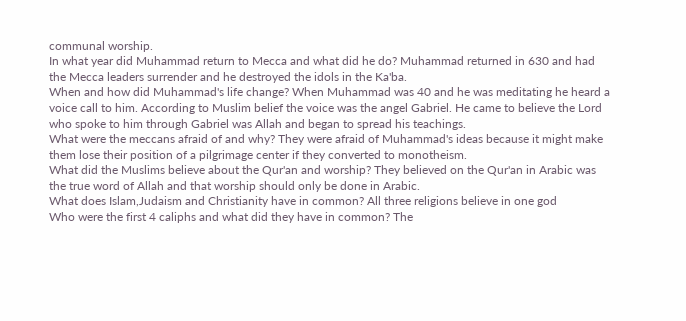communal worship.
In what year did Muhammad return to Mecca and what did he do? Muhammad returned in 630 and had the Mecca leaders surrender and he destroyed the idols in the Ka'ba.
When and how did Muhammad's life change? When Muhammad was 40 and he was meditating he heard a voice call to him. According to Muslim belief the voice was the angel Gabriel. He came to believe the Lord who spoke to him through Gabriel was Allah and began to spread his teachings.
What were the meccans afraid of and why? They were afraid of Muhammad's ideas because it might make them lose their position of a pilgrimage center if they converted to monotheism.
What did the Muslims believe about the Qur'an and worship? They believed on the Qur'an in Arabic was the true word of Allah and that worship should only be done in Arabic.
What does Islam,Judaism and Christianity have in common? All three religions believe in one god
Who were the first 4 caliphs and what did they have in common? The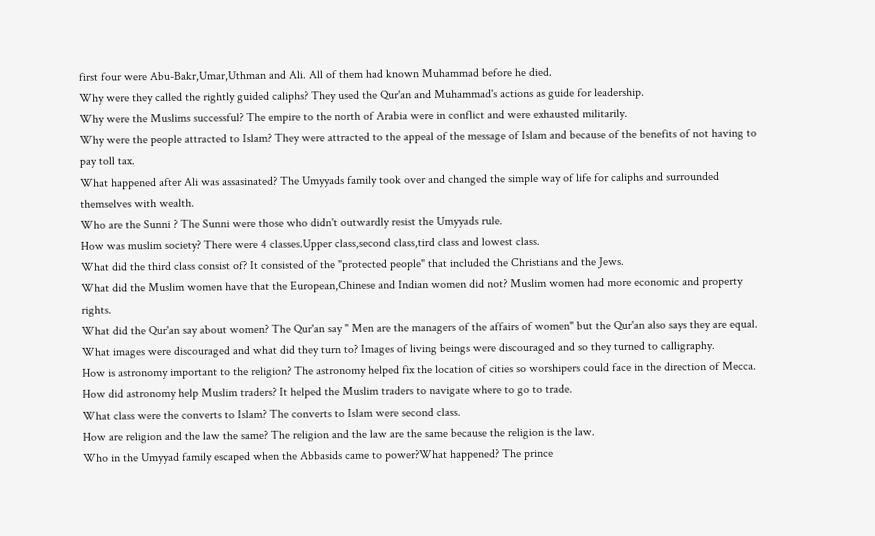first four were Abu-Bakr,Umar,Uthman and Ali. All of them had known Muhammad before he died.
Why were they called the rightly guided caliphs? They used the Qur'an and Muhammad's actions as guide for leadership.
Why were the Muslims successful? The empire to the north of Arabia were in conflict and were exhausted militarily.
Why were the people attracted to Islam? They were attracted to the appeal of the message of Islam and because of the benefits of not having to pay toll tax.
What happened after Ali was assasinated? The Umyyads family took over and changed the simple way of life for caliphs and surrounded themselves with wealth.
Who are the Sunni ? The Sunni were those who didn't outwardly resist the Umyyads rule.
How was muslim society? There were 4 classes.Upper class,second class,tird class and lowest class.
What did the third class consist of? It consisted of the "protected people" that included the Christians and the Jews.
What did the Muslim women have that the European,Chinese and Indian women did not? Muslim women had more economic and property rights.
What did the Qur'an say about women? The Qur'an say " Men are the managers of the affairs of women" but the Qur'an also says they are equal.
What images were discouraged and what did they turn to? Images of living beings were discouraged and so they turned to calligraphy.
How is astronomy important to the religion? The astronomy helped fix the location of cities so worshipers could face in the direction of Mecca.
How did astronomy help Muslim traders? It helped the Muslim traders to navigate where to go to trade.
What class were the converts to Islam? The converts to Islam were second class.
How are religion and the law the same? The religion and the law are the same because the religion is the law.
Who in the Umyyad family escaped when the Abbasids came to power?What happened? The prince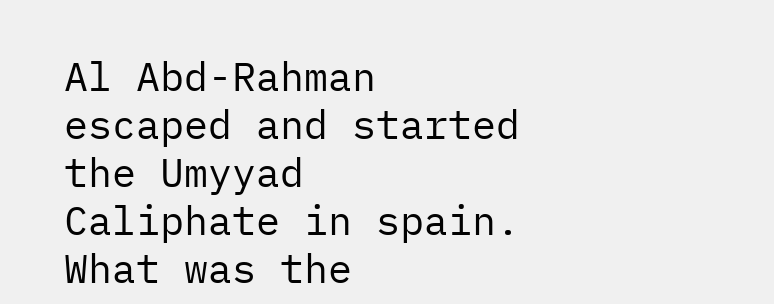Al Abd-Rahman escaped and started the Umyyad Caliphate in spain.
What was the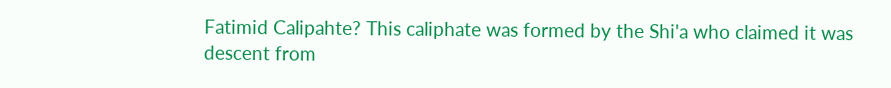Fatimid Calipahte? This caliphate was formed by the Shi'a who claimed it was descent from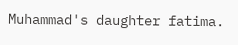Muhammad's daughter fatima.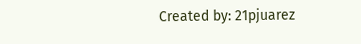Created by: 21pjuarez